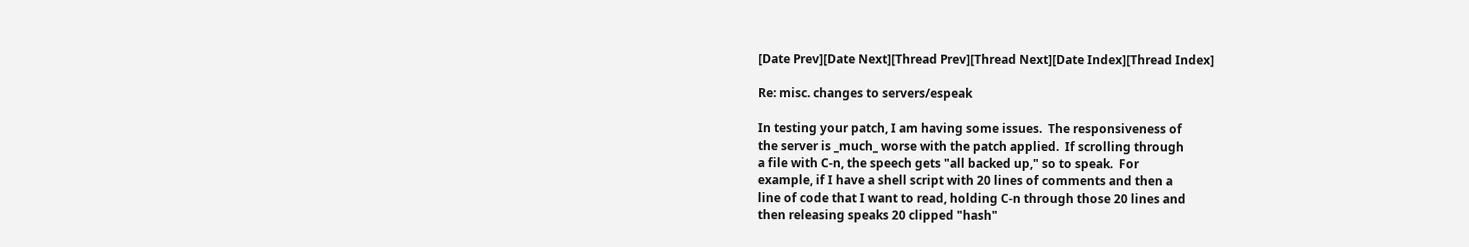[Date Prev][Date Next][Thread Prev][Thread Next][Date Index][Thread Index]

Re: misc. changes to servers/espeak

In testing your patch, I am having some issues.  The responsiveness of
the server is _much_ worse with the patch applied.  If scrolling through
a file with C-n, the speech gets "all backed up," so to speak.  For
example, if I have a shell script with 20 lines of comments and then a
line of code that I want to read, holding C-n through those 20 lines and
then releasing speaks 20 clipped "hash"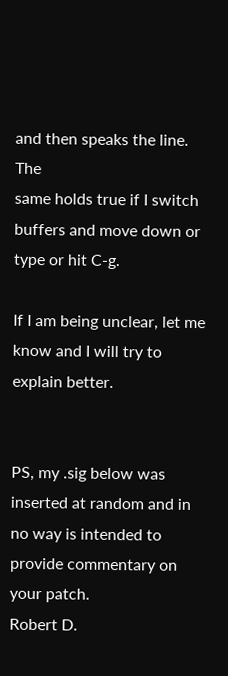and then speaks the line.  The
same holds true if I switch buffers and move down or type or hit C-g.

If I am being unclear, let me know and I will try to explain better.


PS, my .sig below was inserted at random and in no way is intended to
provide commentary on your patch.
Robert D.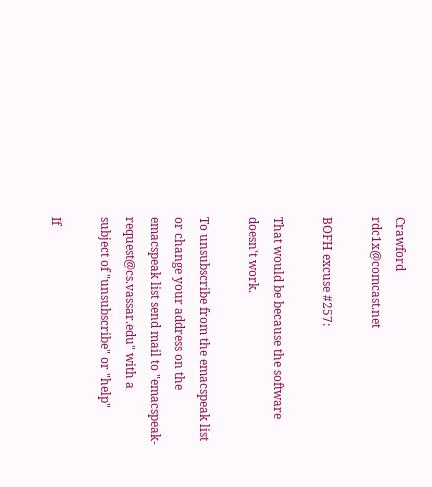Crawford                                      rdc1x@comcast.net

BOFH excuse #257:

That would be because the software doesn't work.

To unsubscribe from the emacspeak list or change your address on the
emacspeak list send mail to "emacspeak-request@cs.vassar.edu" with a
subject of "unsubscribe" or "help"

If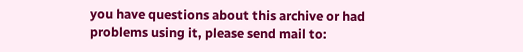you have questions about this archive or had problems using it, please send mail to: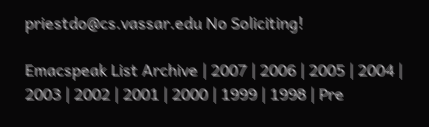priestdo@cs.vassar.edu No Soliciting!

Emacspeak List Archive | 2007 | 2006 | 2005 | 2004 | 2003 | 2002 | 2001 | 2000 | 1999 | 1998 | Pre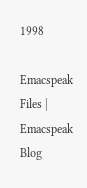1998

Emacspeak Files | Emacspeak Blog